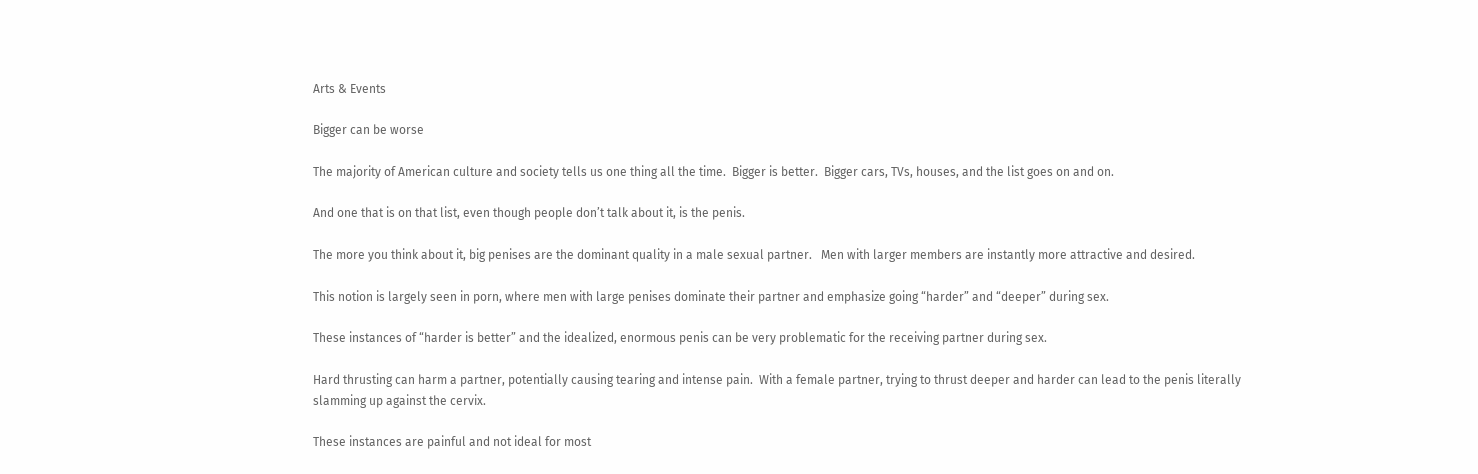Arts & Events

Bigger can be worse

The majority of American culture and society tells us one thing all the time.  Bigger is better.  Bigger cars, TVs, houses, and the list goes on and on.

And one that is on that list, even though people don’t talk about it, is the penis.

The more you think about it, big penises are the dominant quality in a male sexual partner.   Men with larger members are instantly more attractive and desired.

This notion is largely seen in porn, where men with large penises dominate their partner and emphasize going “harder” and “deeper” during sex.

These instances of “harder is better” and the idealized, enormous penis can be very problematic for the receiving partner during sex.

Hard thrusting can harm a partner, potentially causing tearing and intense pain.  With a female partner, trying to thrust deeper and harder can lead to the penis literally slamming up against the cervix.

These instances are painful and not ideal for most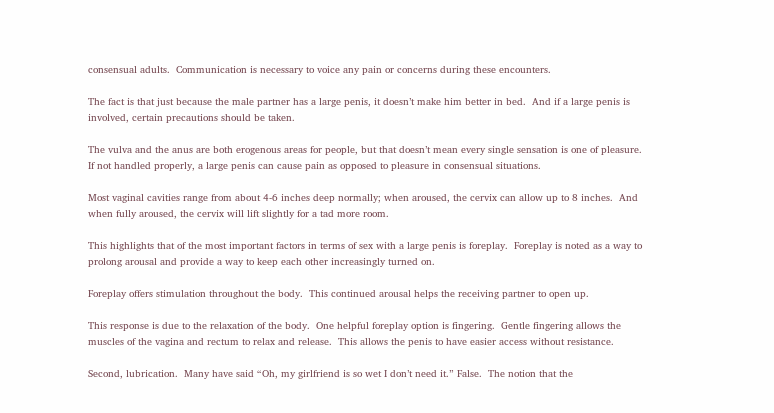consensual adults.  Communication is necessary to voice any pain or concerns during these encounters.

The fact is that just because the male partner has a large penis, it doesn’t make him better in bed.  And if a large penis is involved, certain precautions should be taken.

The vulva and the anus are both erogenous areas for people, but that doesn’t mean every single sensation is one of pleasure.   If not handled properly, a large penis can cause pain as opposed to pleasure in consensual situations.

Most vaginal cavities range from about 4-6 inches deep normally; when aroused, the cervix can allow up to 8 inches.  And when fully aroused, the cervix will lift slightly for a tad more room.

This highlights that of the most important factors in terms of sex with a large penis is foreplay.  Foreplay is noted as a way to prolong arousal and provide a way to keep each other increasingly turned on.

Foreplay offers stimulation throughout the body.  This continued arousal helps the receiving partner to open up.

This response is due to the relaxation of the body.  One helpful foreplay option is fingering.  Gentle fingering allows the muscles of the vagina and rectum to relax and release.  This allows the penis to have easier access without resistance.

Second, lubrication.  Many have said “Oh, my girlfriend is so wet I don’t need it.” False.  The notion that the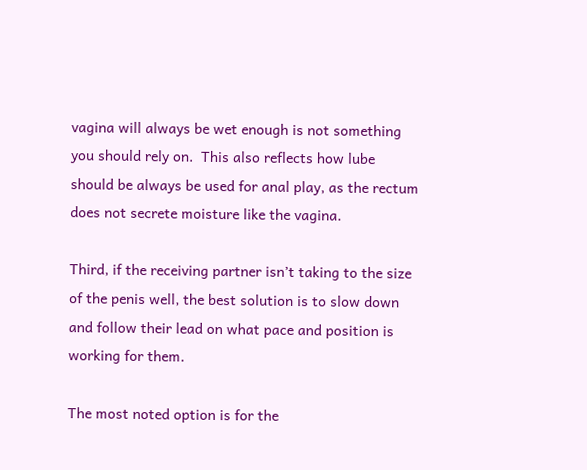vagina will always be wet enough is not something you should rely on.  This also reflects how lube should be always be used for anal play, as the rectum does not secrete moisture like the vagina.

Third, if the receiving partner isn’t taking to the size of the penis well, the best solution is to slow down and follow their lead on what pace and position is working for them.

The most noted option is for the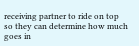receiving partner to ride on top so they can determine how much goes in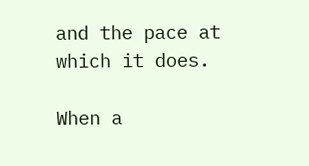and the pace at which it does.

When a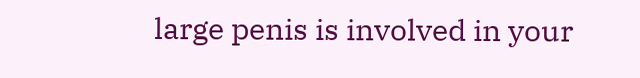large penis is involved in your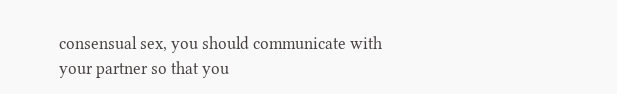consensual sex, you should communicate with your partner so that you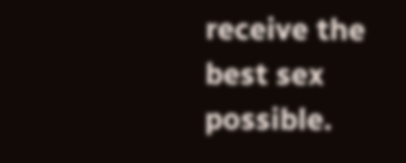receive the best sex possible.